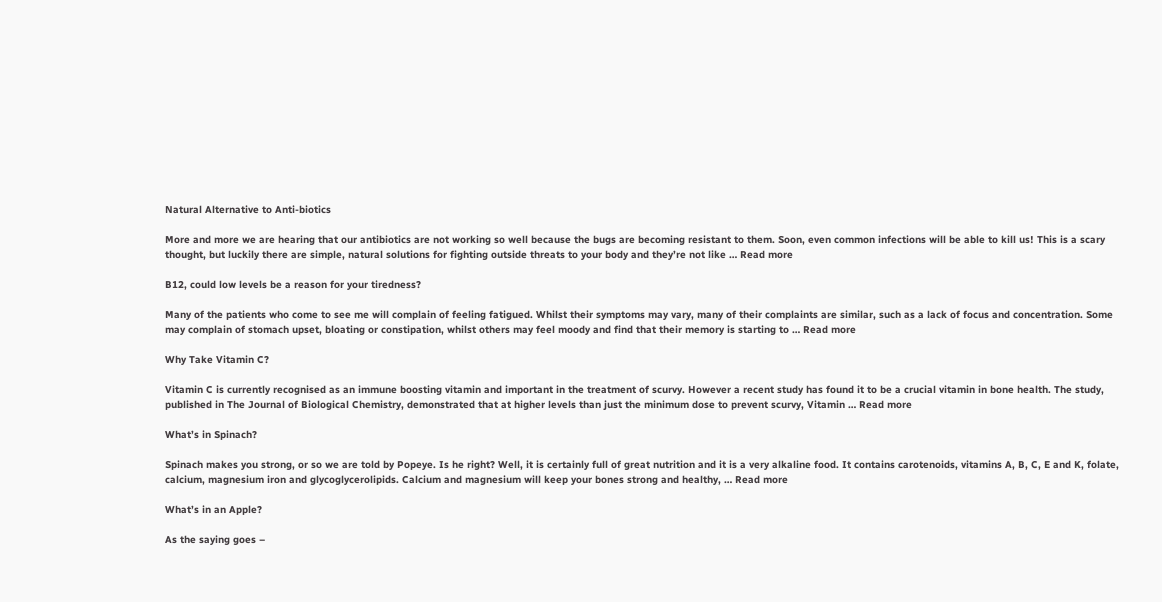Natural Alternative to Anti-biotics

More and more we are hearing that our antibiotics are not working so well because the bugs are becoming resistant to them. Soon, even common infections will be able to kill us! This is a scary thought, but luckily there are simple, natural solutions for fighting outside threats to your body and they’re not like … Read more

B12, could low levels be a reason for your tiredness?

Many of the patients who come to see me will complain of feeling fatigued. Whilst their symptoms may vary, many of their complaints are similar, such as a lack of focus and concentration. Some may complain of stomach upset, bloating or constipation, whilst others may feel moody and find that their memory is starting to … Read more

Why Take Vitamin C?

Vitamin C is currently recognised as an immune boosting vitamin and important in the treatment of scurvy. However a recent study has found it to be a crucial vitamin in bone health. The study, published in The Journal of Biological Chemistry, demonstrated that at higher levels than just the minimum dose to prevent scurvy, Vitamin … Read more

What’s in Spinach?

Spinach makes you strong, or so we are told by Popeye. Is he right? Well, it is certainly full of great nutrition and it is a very alkaline food. It contains carotenoids, vitamins A, B, C, E and K, folate, calcium, magnesium iron and glycoglycerolipids. Calcium and magnesium will keep your bones strong and healthy, … Read more

What’s in an Apple?

As the saying goes –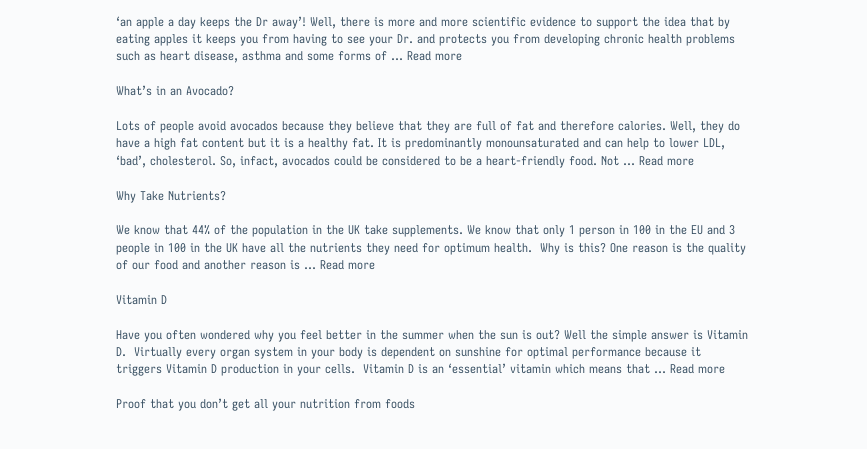‘an apple a day keeps the Dr away’! Well, there is more and more scientific evidence to support the idea that by eating apples it keeps you from having to see your Dr. and protects you from developing chronic health problems such as heart disease, asthma and some forms of … Read more

What’s in an Avocado?

Lots of people avoid avocados because they believe that they are full of fat and therefore calories. Well, they do have a high fat content but it is a healthy fat. It is predominantly monounsaturated and can help to lower LDL, ‘bad’, cholesterol. So, infact, avocados could be considered to be a heart-friendly food. Not … Read more

Why Take Nutrients?

We know that 44% of the population in the UK take supplements. We know that only 1 person in 100 in the EU and 3 people in 100 in the UK have all the nutrients they need for optimum health.  Why is this? One reason is the quality of our food and another reason is … Read more

Vitamin D

Have you often wondered why you feel better in the summer when the sun is out? Well the simple answer is Vitamin D.  Virtually every organ system in your body is dependent on sunshine for optimal performance because it triggers Vitamin D production in your cells.  Vitamin D is an ‘essential’ vitamin which means that … Read more

Proof that you don’t get all your nutrition from foods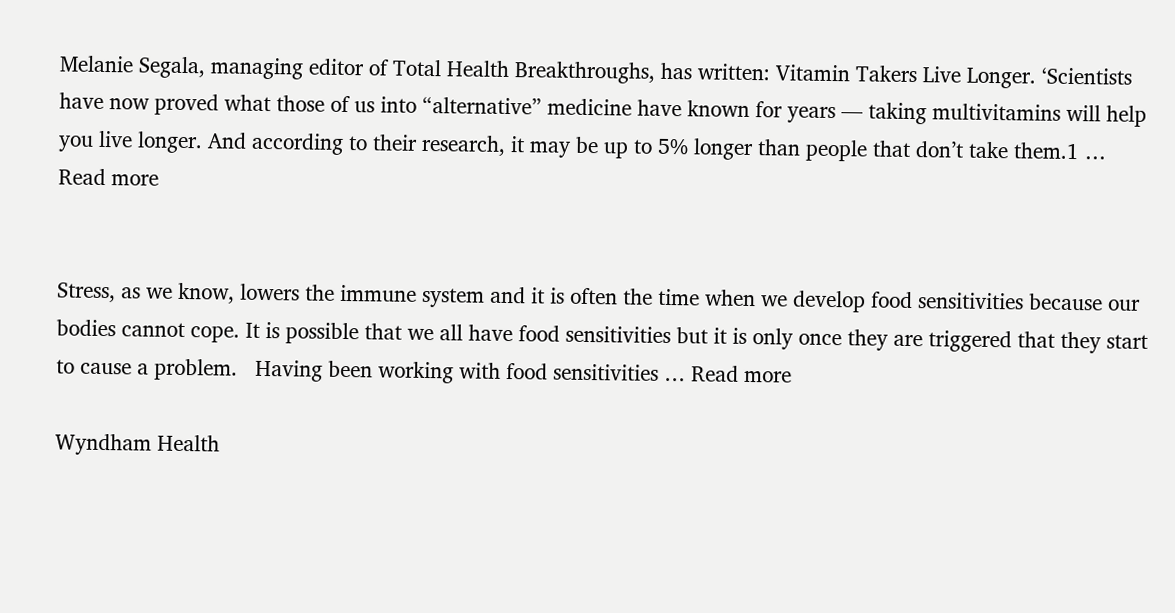Melanie Segala, managing editor of Total Health Breakthroughs, has written: Vitamin Takers Live Longer. ‘Scientists have now proved what those of us into “alternative” medicine have known for years — taking multivitamins will help you live longer. And according to their research, it may be up to 5% longer than people that don’t take them.1 … Read more


Stress, as we know, lowers the immune system and it is often the time when we develop food sensitivities because our bodies cannot cope. It is possible that we all have food sensitivities but it is only once they are triggered that they start to cause a problem.   Having been working with food sensitivities … Read more

Wyndham Health